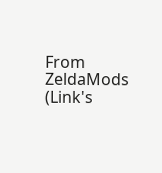From ZeldaMods (Link's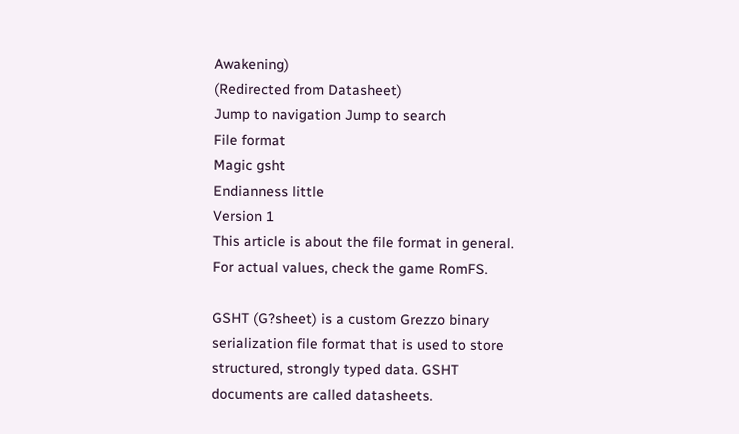Awakening)
(Redirected from Datasheet)
Jump to navigation Jump to search
File format
Magic gsht
Endianness little
Version 1
This article is about the file format in general. For actual values, check the game RomFS.

GSHT (G?sheet) is a custom Grezzo binary serialization file format that is used to store structured, strongly typed data. GSHT documents are called datasheets.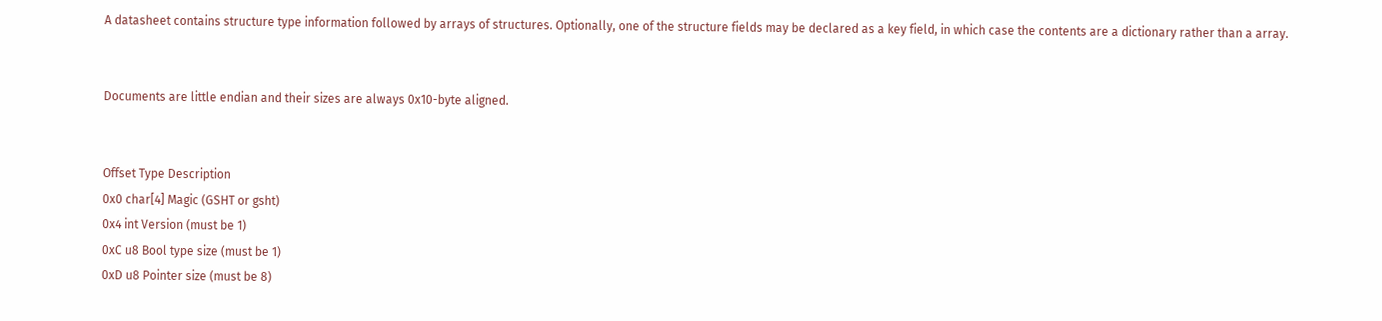A datasheet contains structure type information followed by arrays of structures. Optionally, one of the structure fields may be declared as a key field, in which case the contents are a dictionary rather than a array.


Documents are little endian and their sizes are always 0x10-byte aligned.


Offset Type Description
0x0 char[4] Magic (GSHT or gsht)
0x4 int Version (must be 1)
0xC u8 Bool type size (must be 1)
0xD u8 Pointer size (must be 8)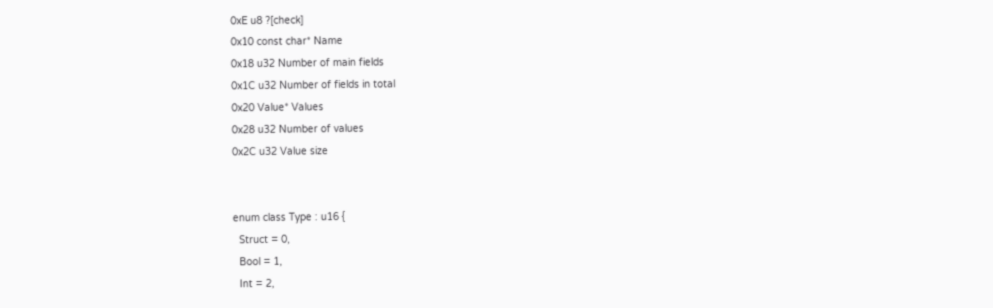0xE u8 ?[check]
0x10 const char* Name
0x18 u32 Number of main fields
0x1C u32 Number of fields in total
0x20 Value* Values
0x28 u32 Number of values
0x2C u32 Value size


enum class Type : u16 {
  Struct = 0,
  Bool = 1,
  Int = 2,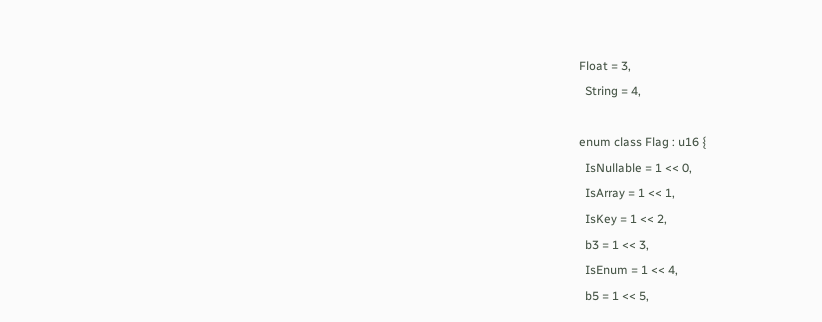Float = 3,
  String = 4,

enum class Flag : u16 {
  IsNullable = 1 << 0,
  IsArray = 1 << 1,
  IsKey = 1 << 2,
  b3 = 1 << 3,
  IsEnum = 1 << 4,
  b5 = 1 << 5,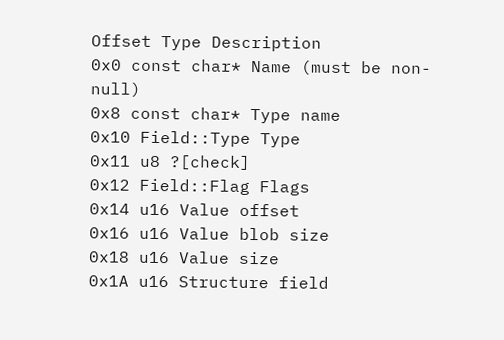Offset Type Description
0x0 const char* Name (must be non-null)
0x8 const char* Type name
0x10 Field::Type Type
0x11 u8 ?[check]
0x12 Field::Flag Flags
0x14 u16 Value offset
0x16 u16 Value blob size
0x18 u16 Value size
0x1A u16 Structure field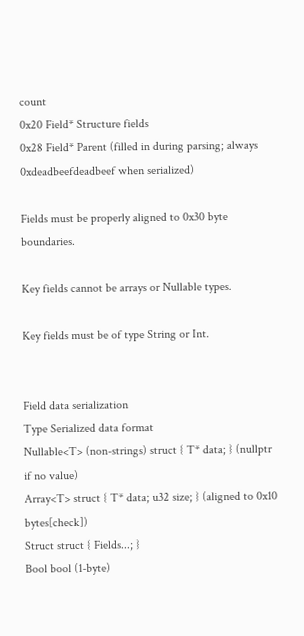count
0x20 Field* Structure fields
0x28 Field* Parent (filled in during parsing; always 0xdeadbeefdeadbeef when serialized)

Fields must be properly aligned to 0x30 byte boundaries.

Key fields cannot be arrays or Nullable types.

Key fields must be of type String or Int.


Field data serialization
Type Serialized data format
Nullable<T> (non-strings) struct { T* data; } (nullptr if no value)
Array<T> struct { T* data; u32 size; } (aligned to 0x10 bytes[check])
Struct struct { Fields...; }
Bool bool (1-byte)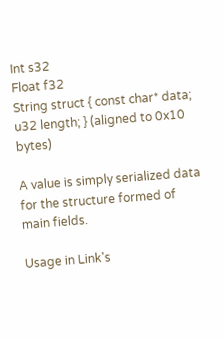Int s32
Float f32
String struct { const char* data; u32 length; } (aligned to 0x10 bytes)

A value is simply serialized data for the structure formed of main fields.

Usage in Link's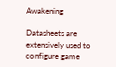Awakening

Datasheets are extensively used to configure game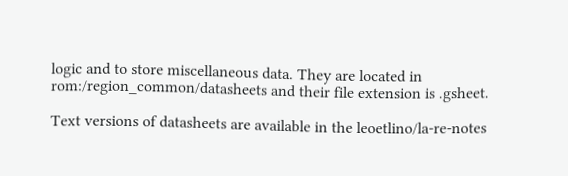logic and to store miscellaneous data. They are located in rom:/region_common/datasheets and their file extension is .gsheet.

Text versions of datasheets are available in the leoetlino/la-re-notes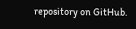repository on GitHub.